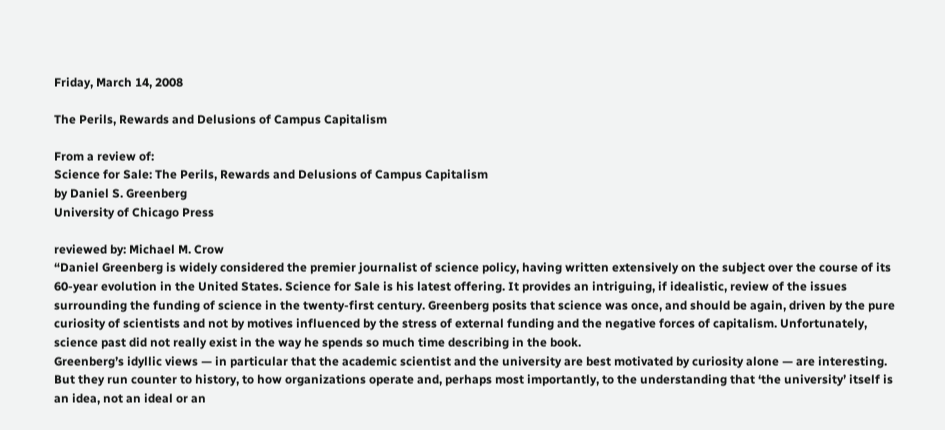Friday, March 14, 2008

The Perils, Rewards and Delusions of Campus Capitalism

From a review of:
Science for Sale: The Perils, Rewards and Delusions of Campus Capitalism
by Daniel S. Greenberg
University of Chicago Press

reviewed by: Michael M. Crow
“Daniel Greenberg is widely considered the premier journalist of science policy, having written extensively on the subject over the course of its 60-year evolution in the United States. Science for Sale is his latest offering. It provides an intriguing, if idealistic, review of the issues surrounding the funding of science in the twenty-first century. Greenberg posits that science was once, and should be again, driven by the pure curiosity of scientists and not by motives influenced by the stress of external funding and the negative forces of capitalism. Unfortunately, science past did not really exist in the way he spends so much time describing in the book.
Greenberg’s idyllic views — in particular that the academic scientist and the university are best motivated by curiosity alone — are interesting. But they run counter to history, to how organizations operate and, perhaps most importantly, to the understanding that ‘the university’ itself is an idea, not an ideal or an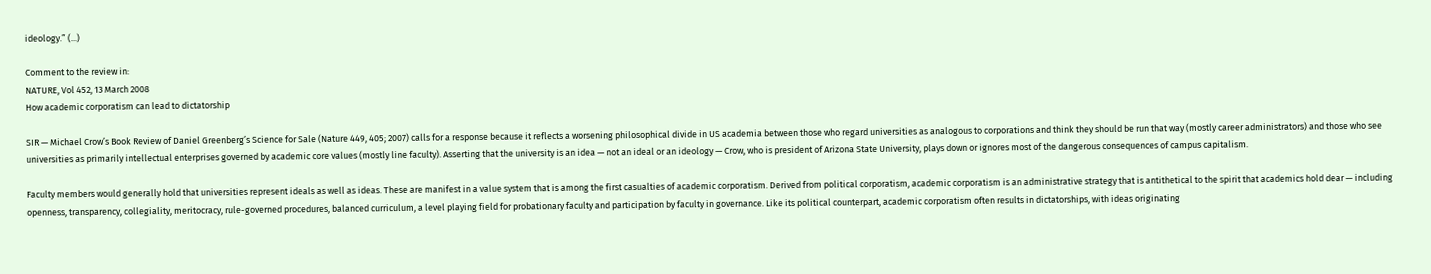ideology.” (...)

Comment to the review in:
NATURE, Vol 452, 13 March 2008
How academic corporatism can lead to dictatorship

SIR — Michael Crow’s Book Review of Daniel Greenberg’s Science for Sale (Nature 449, 405; 2007) calls for a response because it reflects a worsening philosophical divide in US academia between those who regard universities as analogous to corporations and think they should be run that way (mostly career administrators) and those who see universities as primarily intellectual enterprises governed by academic core values (mostly line faculty). Asserting that the university is an idea — not an ideal or an ideology — Crow, who is president of Arizona State University, plays down or ignores most of the dangerous consequences of campus capitalism.

Faculty members would generally hold that universities represent ideals as well as ideas. These are manifest in a value system that is among the first casualties of academic corporatism. Derived from political corporatism, academic corporatism is an administrative strategy that is antithetical to the spirit that academics hold dear — including openness, transparency, collegiality, meritocracy, rule-governed procedures, balanced curriculum, a level playing field for probationary faculty and participation by faculty in governance. Like its political counterpart, academic corporatism often results in dictatorships, with ideas originating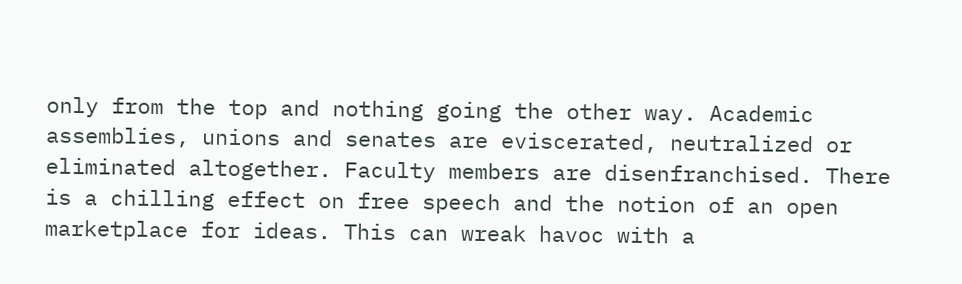only from the top and nothing going the other way. Academic assemblies, unions and senates are eviscerated, neutralized or eliminated altogether. Faculty members are disenfranchised. There is a chilling effect on free speech and the notion of an open marketplace for ideas. This can wreak havoc with a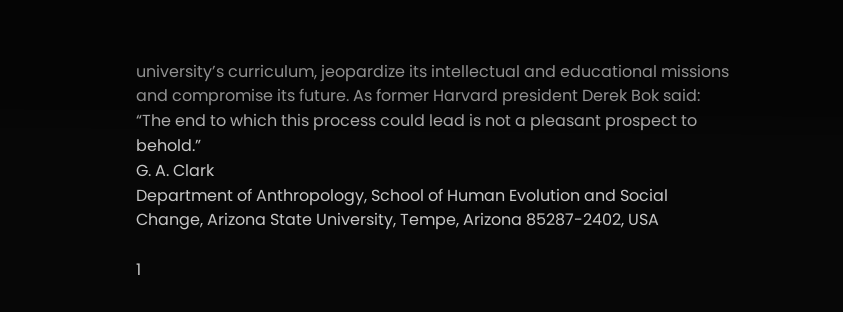university’s curriculum, jeopardize its intellectual and educational missions and compromise its future. As former Harvard president Derek Bok said: “The end to which this process could lead is not a pleasant prospect to behold.”
G. A. Clark
Department of Anthropology, School of Human Evolution and Social Change, Arizona State University, Tempe, Arizona 85287-2402, USA

1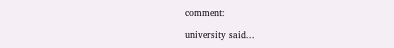comment:

university said...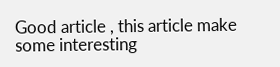Good article , this article make some interesting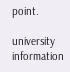point.

university information